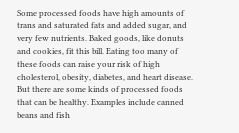Some processed foods have high amounts of trans and saturated fats and added sugar, and very few nutrients. Baked goods, like donuts and cookies, fit this bill. Eating too many of these foods can raise your risk of high cholesterol, obesity, diabetes, and heart disease. But there are some kinds of processed foods that can be healthy. Examples include canned beans and fish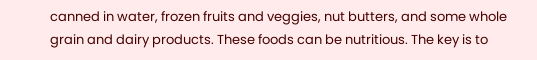canned in water, frozen fruits and veggies, nut butters, and some whole grain and dairy products. These foods can be nutritious. The key is to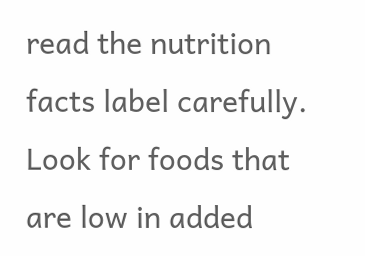read the nutrition facts label carefully. Look for foods that are low in added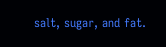salt, sugar, and fat.